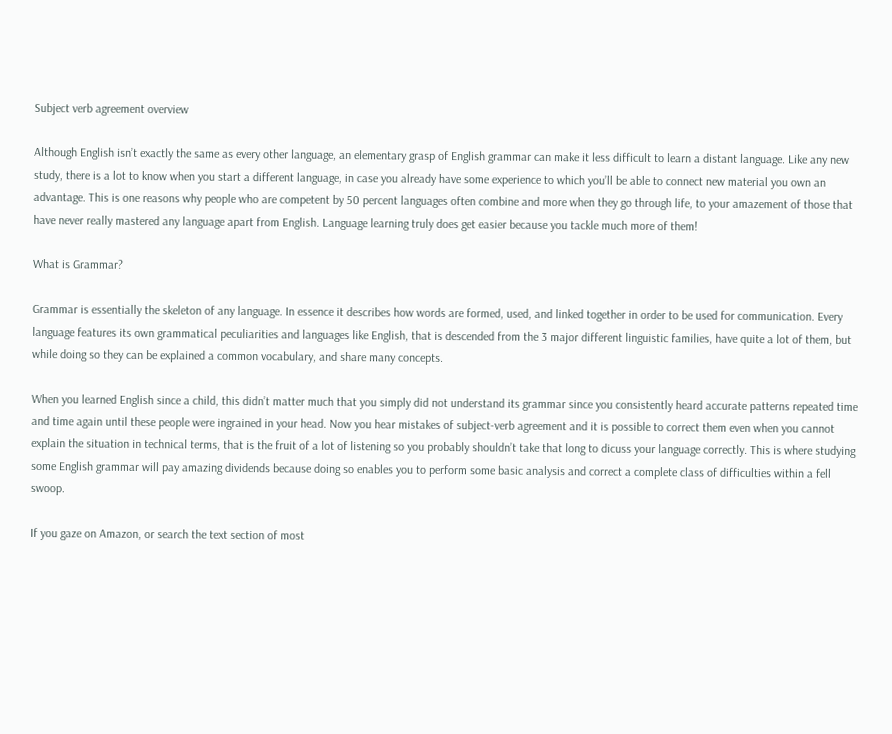Subject verb agreement overview

Although English isn’t exactly the same as every other language, an elementary grasp of English grammar can make it less difficult to learn a distant language. Like any new study, there is a lot to know when you start a different language, in case you already have some experience to which you’ll be able to connect new material you own an advantage. This is one reasons why people who are competent by 50 percent languages often combine and more when they go through life, to your amazement of those that have never really mastered any language apart from English. Language learning truly does get easier because you tackle much more of them!

What is Grammar?

Grammar is essentially the skeleton of any language. In essence it describes how words are formed, used, and linked together in order to be used for communication. Every language features its own grammatical peculiarities and languages like English, that is descended from the 3 major different linguistic families, have quite a lot of them, but while doing so they can be explained a common vocabulary, and share many concepts.

When you learned English since a child, this didn’t matter much that you simply did not understand its grammar since you consistently heard accurate patterns repeated time and time again until these people were ingrained in your head. Now you hear mistakes of subject-verb agreement and it is possible to correct them even when you cannot explain the situation in technical terms, that is the fruit of a lot of listening so you probably shouldn’t take that long to dicuss your language correctly. This is where studying some English grammar will pay amazing dividends because doing so enables you to perform some basic analysis and correct a complete class of difficulties within a fell swoop.

If you gaze on Amazon, or search the text section of most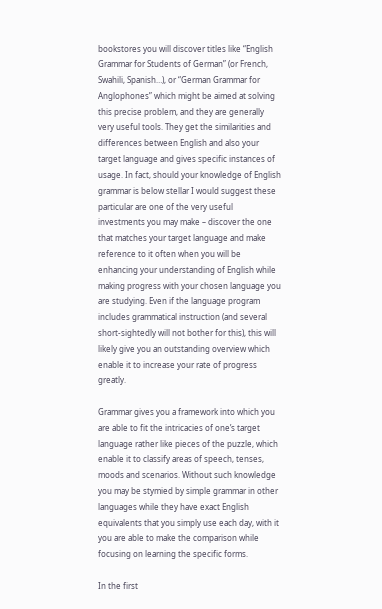bookstores you will discover titles like “English Grammar for Students of German” (or French, Swahili, Spanish…), or “German Grammar for Anglophones” which might be aimed at solving this precise problem, and they are generally very useful tools. They get the similarities and differences between English and also your target language and gives specific instances of usage. In fact, should your knowledge of English grammar is below stellar I would suggest these particular are one of the very useful investments you may make – discover the one that matches your target language and make reference to it often when you will be enhancing your understanding of English while making progress with your chosen language you are studying. Even if the language program includes grammatical instruction (and several short-sightedly will not bother for this), this will likely give you an outstanding overview which enable it to increase your rate of progress greatly.

Grammar gives you a framework into which you are able to fit the intricacies of one’s target language rather like pieces of the puzzle, which enable it to classify areas of speech, tenses, moods and scenarios. Without such knowledge you may be stymied by simple grammar in other languages while they have exact English equivalents that you simply use each day, with it you are able to make the comparison while focusing on learning the specific forms.

In the first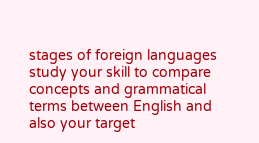stages of foreign languages study your skill to compare concepts and grammatical terms between English and also your target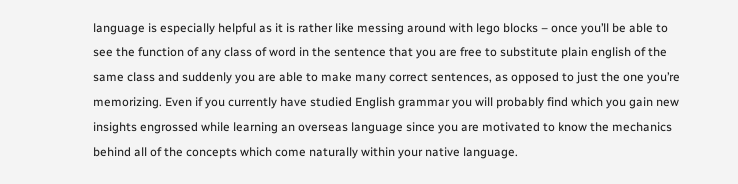language is especially helpful as it is rather like messing around with lego blocks – once you’ll be able to see the function of any class of word in the sentence that you are free to substitute plain english of the same class and suddenly you are able to make many correct sentences, as opposed to just the one you’re memorizing. Even if you currently have studied English grammar you will probably find which you gain new insights engrossed while learning an overseas language since you are motivated to know the mechanics behind all of the concepts which come naturally within your native language.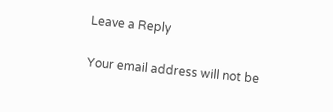Leave a Reply

Your email address will not be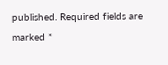published. Required fields are marked *